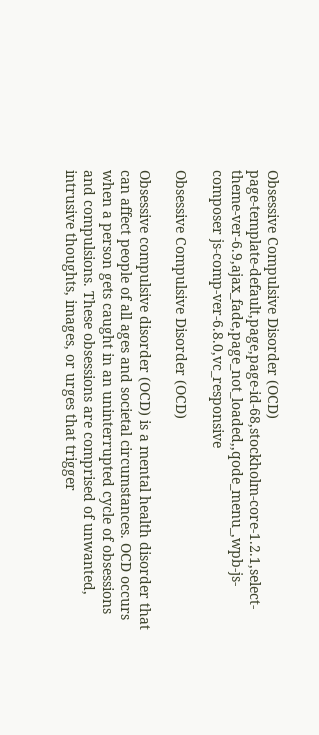Obsessive Compulsive Disorder (OCD)
page-template-default,page,page-id-68,stockholm-core-1.2.1,select-theme-ver-6.9,ajax_fade,page_not_loaded,,qode_menu_,wpb-js-composer js-comp-ver-6.8.0,vc_responsive

Obsessive Compulsive Disorder (OCD)

Obsessive compulsive disorder (OCD) is a mental health disorder that can affect people of all ages and societal circumstances. OCD occurs when a person gets caught in an uninterrupted cycle of obsessions and compulsions. These obsessions are comprised of unwanted, intrusive thoughts, images, or urges that trigger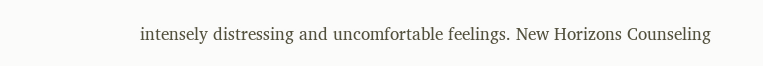intensely distressing and uncomfortable feelings. New Horizons Counseling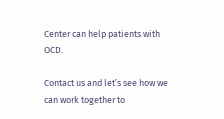Center can help patients with OCD.

Contact us and let’s see how we can work together to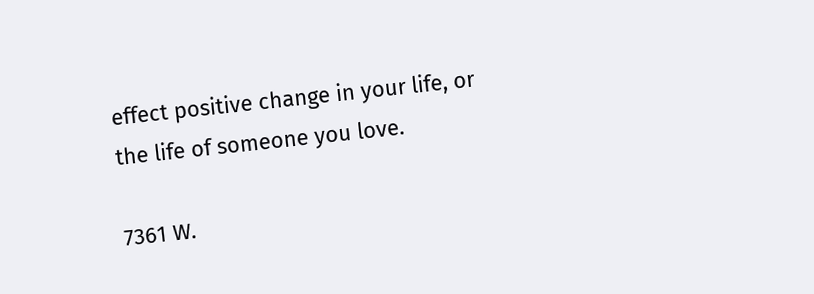effect positive change in your life, or the life of someone you love.

7361 W.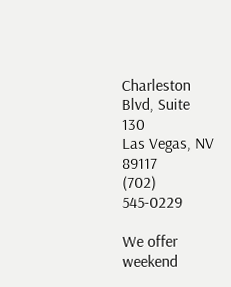Charleston Blvd, Suite 130
Las Vegas, NV 89117
(702) 545-0229

We offer weekend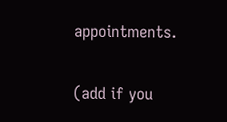appointments.

(add if you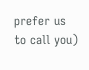prefer us to call you)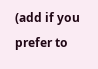(add if you prefer to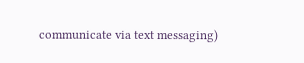communicate via text messaging)